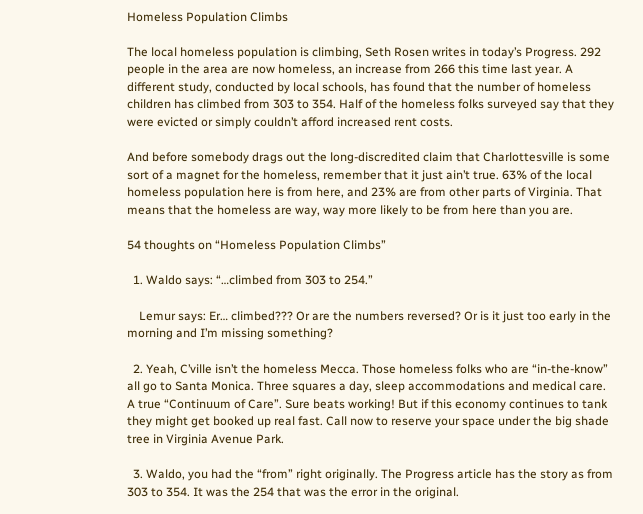Homeless Population Climbs

The local homeless population is climbing, Seth Rosen writes in today’s Progress. 292 people in the area are now homeless, an increase from 266 this time last year. A different study, conducted by local schools, has found that the number of homeless children has climbed from 303 to 354. Half of the homeless folks surveyed say that they were evicted or simply couldn’t afford increased rent costs.

And before somebody drags out the long-discredited claim that Charlottesville is some sort of a magnet for the homeless, remember that it just ain’t true. 63% of the local homeless population here is from here, and 23% are from other parts of Virginia. That means that the homeless are way, way more likely to be from here than you are.

54 thoughts on “Homeless Population Climbs”

  1. Waldo says: “…climbed from 303 to 254.”

    Lemur says: Er… climbed??? Or are the numbers reversed? Or is it just too early in the morning and I’m missing something?

  2. Yeah, C’ville isn’t the homeless Mecca. Those homeless folks who are “in-the-know” all go to Santa Monica. Three squares a day, sleep accommodations and medical care. A true “Continuum of Care”. Sure beats working! But if this economy continues to tank they might get booked up real fast. Call now to reserve your space under the big shade tree in Virginia Avenue Park.

  3. Waldo, you had the “from” right originally. The Progress article has the story as from 303 to 354. It was the 254 that was the error in the original.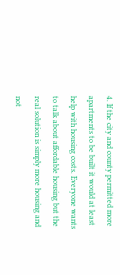4. If the city and county permitted more apartments to be built it would at least help with housing costs. Everyone wants to talk about affordable housing but the real solution is simply more housing and not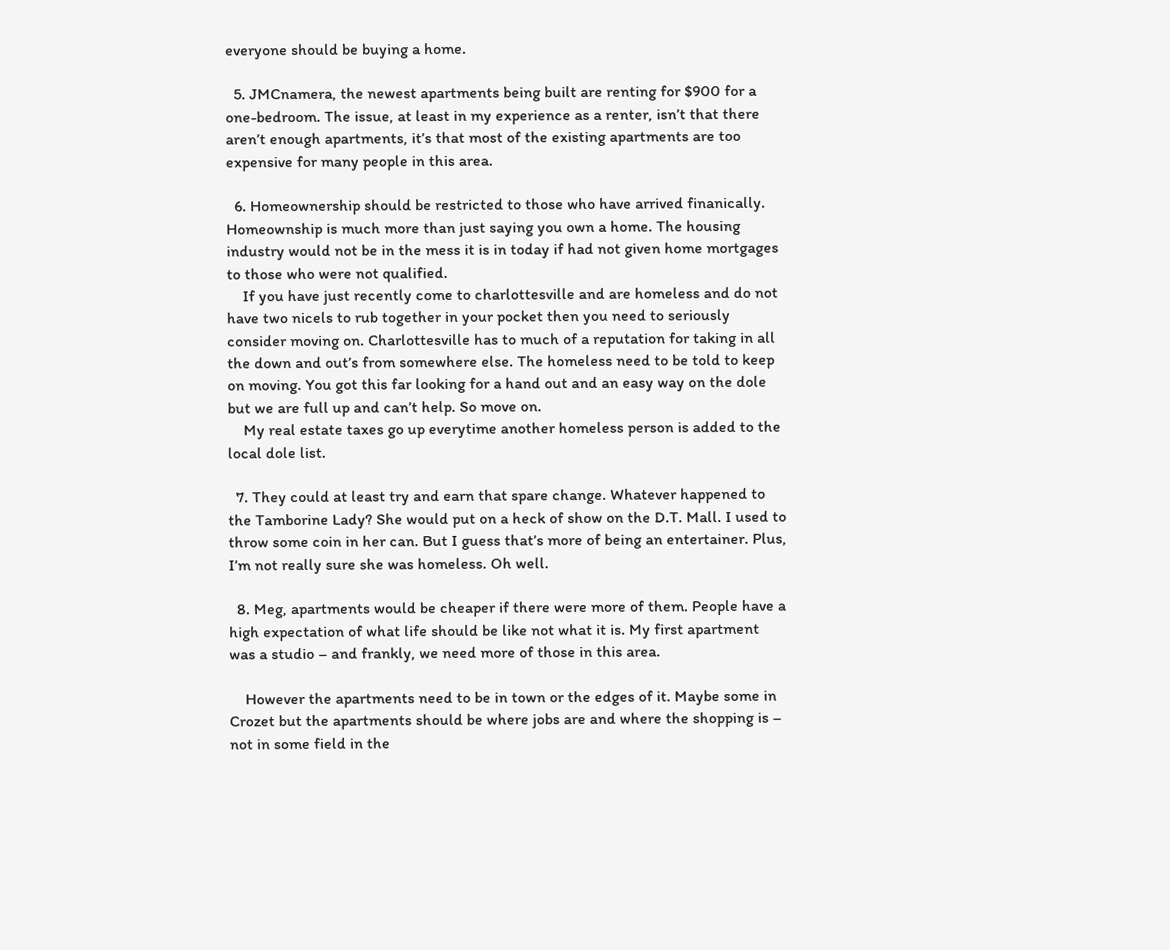everyone should be buying a home.

  5. JMCnamera, the newest apartments being built are renting for $900 for a one-bedroom. The issue, at least in my experience as a renter, isn’t that there aren’t enough apartments, it’s that most of the existing apartments are too expensive for many people in this area.

  6. Homeownership should be restricted to those who have arrived finanically. Homeownship is much more than just saying you own a home. The housing industry would not be in the mess it is in today if had not given home mortgages to those who were not qualified.
    If you have just recently come to charlottesville and are homeless and do not have two nicels to rub together in your pocket then you need to seriously consider moving on. Charlottesville has to much of a reputation for taking in all the down and out’s from somewhere else. The homeless need to be told to keep on moving. You got this far looking for a hand out and an easy way on the dole but we are full up and can’t help. So move on.
    My real estate taxes go up everytime another homeless person is added to the local dole list.

  7. They could at least try and earn that spare change. Whatever happened to the Tamborine Lady? She would put on a heck of show on the D.T. Mall. I used to throw some coin in her can. But I guess that’s more of being an entertainer. Plus, I’m not really sure she was homeless. Oh well.

  8. Meg, apartments would be cheaper if there were more of them. People have a high expectation of what life should be like not what it is. My first apartment was a studio – and frankly, we need more of those in this area.

    However the apartments need to be in town or the edges of it. Maybe some in Crozet but the apartments should be where jobs are and where the shopping is – not in some field in the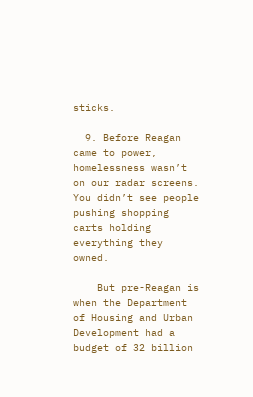sticks.

  9. Before Reagan came to power, homelessness wasn’t on our radar screens. You didn’t see people pushing shopping carts holding everything they owned.

    But pre-Reagan is when the Department of Housing and Urban Development had a budget of 32 billion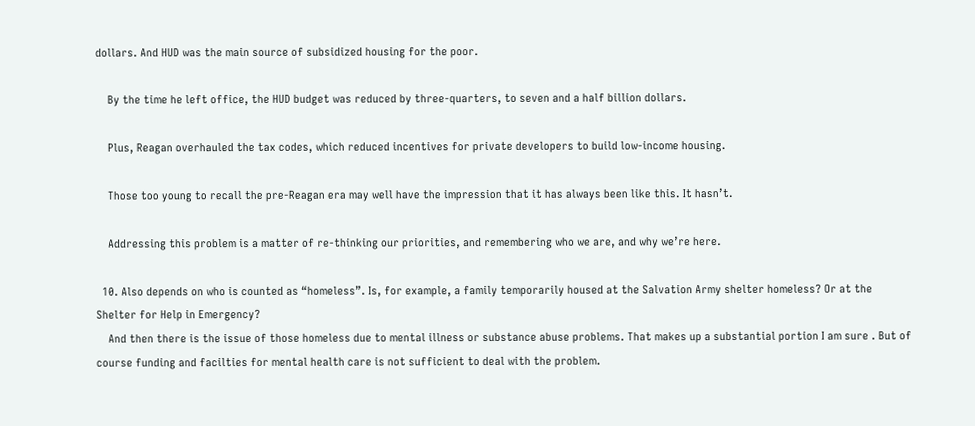dollars. And HUD was the main source of subsidized housing for the poor.

    By the time he left office, the HUD budget was reduced by three-quarters, to seven and a half billion dollars.

    Plus, Reagan overhauled the tax codes, which reduced incentives for private developers to build low-income housing.

    Those too young to recall the pre-Reagan era may well have the impression that it has always been like this. It hasn’t.

    Addressing this problem is a matter of re-thinking our priorities, and remembering who we are, and why we’re here.

  10. Also depends on who is counted as “homeless”. Is, for example, a family temporarily housed at the Salvation Army shelter homeless? Or at the Shelter for Help in Emergency?
    And then there is the issue of those homeless due to mental illness or substance abuse problems. That makes up a substantial portion I am sure . But of course funding and facilties for mental health care is not sufficient to deal with the problem.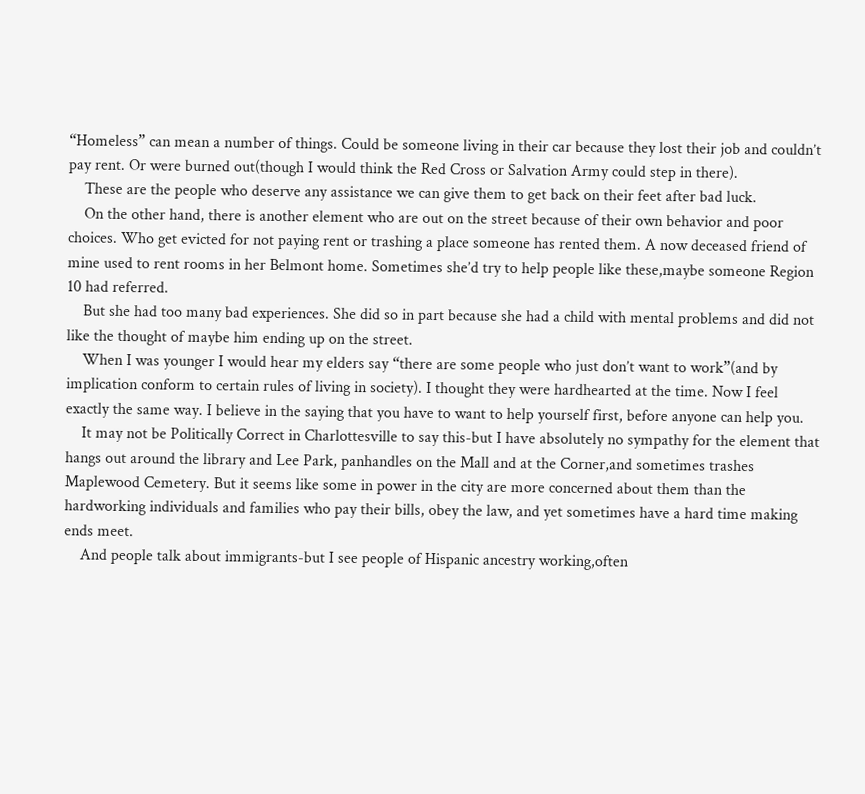“Homeless” can mean a number of things. Could be someone living in their car because they lost their job and couldn’t pay rent. Or were burned out(though I would think the Red Cross or Salvation Army could step in there).
    These are the people who deserve any assistance we can give them to get back on their feet after bad luck.
    On the other hand, there is another element who are out on the street because of their own behavior and poor choices. Who get evicted for not paying rent or trashing a place someone has rented them. A now deceased friend of mine used to rent rooms in her Belmont home. Sometimes she’d try to help people like these,maybe someone Region 10 had referred.
    But she had too many bad experiences. She did so in part because she had a child with mental problems and did not like the thought of maybe him ending up on the street.
    When I was younger I would hear my elders say “there are some people who just don’t want to work”(and by implication conform to certain rules of living in society). I thought they were hardhearted at the time. Now I feel exactly the same way. I believe in the saying that you have to want to help yourself first, before anyone can help you.
    It may not be Politically Correct in Charlottesville to say this-but I have absolutely no sympathy for the element that hangs out around the library and Lee Park, panhandles on the Mall and at the Corner,and sometimes trashes Maplewood Cemetery. But it seems like some in power in the city are more concerned about them than the hardworking individuals and families who pay their bills, obey the law, and yet sometimes have a hard time making ends meet.
    And people talk about immigrants-but I see people of Hispanic ancestry working,often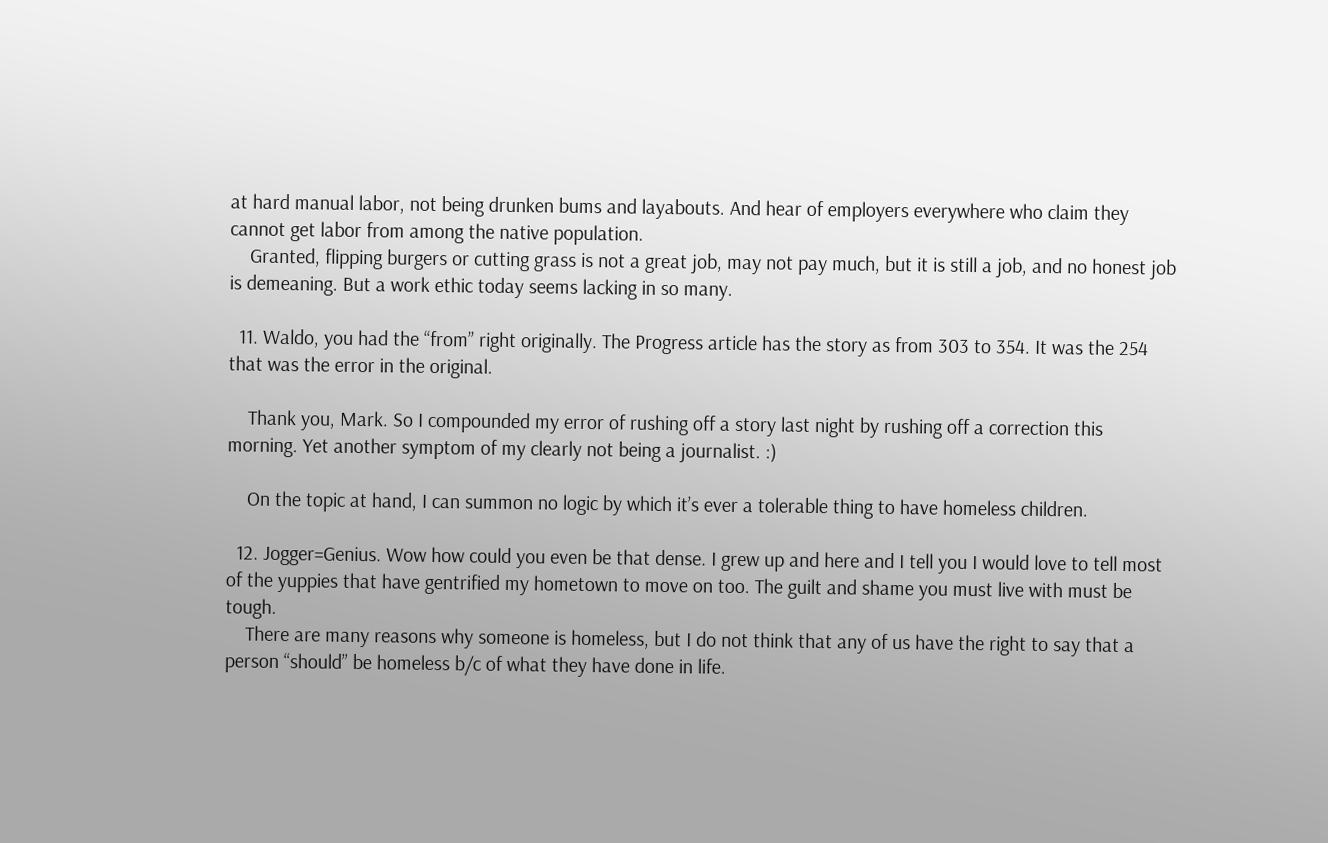at hard manual labor, not being drunken bums and layabouts. And hear of employers everywhere who claim they cannot get labor from among the native population.
    Granted, flipping burgers or cutting grass is not a great job, may not pay much, but it is still a job, and no honest job is demeaning. But a work ethic today seems lacking in so many.

  11. Waldo, you had the “from” right originally. The Progress article has the story as from 303 to 354. It was the 254 that was the error in the original.

    Thank you, Mark. So I compounded my error of rushing off a story last night by rushing off a correction this morning. Yet another symptom of my clearly not being a journalist. :)

    On the topic at hand, I can summon no logic by which it’s ever a tolerable thing to have homeless children.

  12. Jogger=Genius. Wow how could you even be that dense. I grew up and here and I tell you I would love to tell most of the yuppies that have gentrified my hometown to move on too. The guilt and shame you must live with must be tough.
    There are many reasons why someone is homeless, but I do not think that any of us have the right to say that a person “should” be homeless b/c of what they have done in life.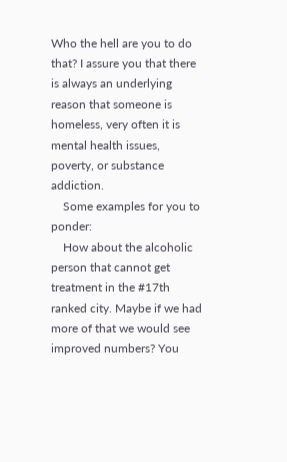Who the hell are you to do that? I assure you that there is always an underlying reason that someone is homeless, very often it is mental health issues, poverty, or substance addiction.
    Some examples for you to ponder:
    How about the alcoholic person that cannot get treatment in the #17th ranked city. Maybe if we had more of that we would see improved numbers? You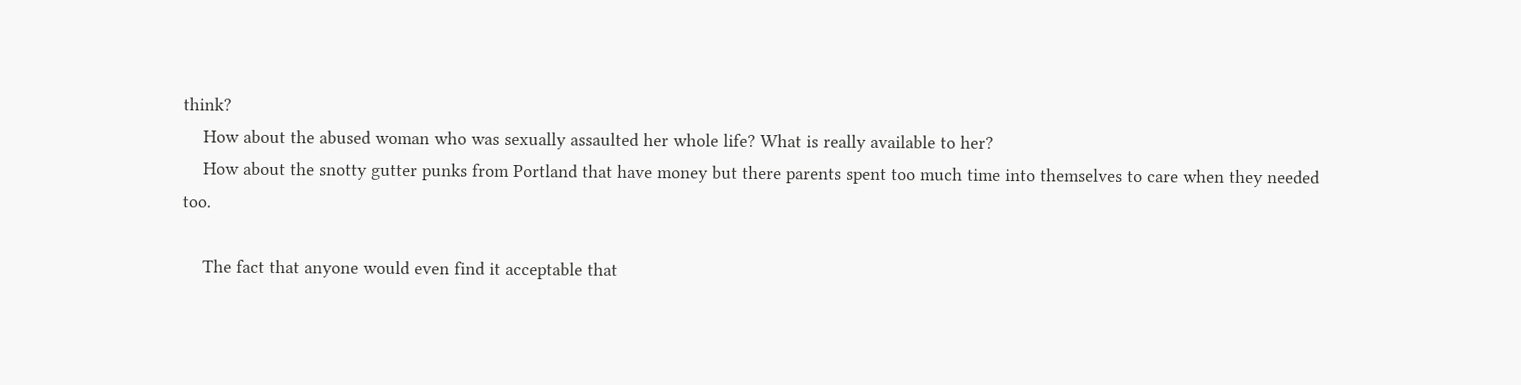think?
    How about the abused woman who was sexually assaulted her whole life? What is really available to her?
    How about the snotty gutter punks from Portland that have money but there parents spent too much time into themselves to care when they needed too.

    The fact that anyone would even find it acceptable that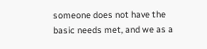someone does not have the basic needs met, and we as a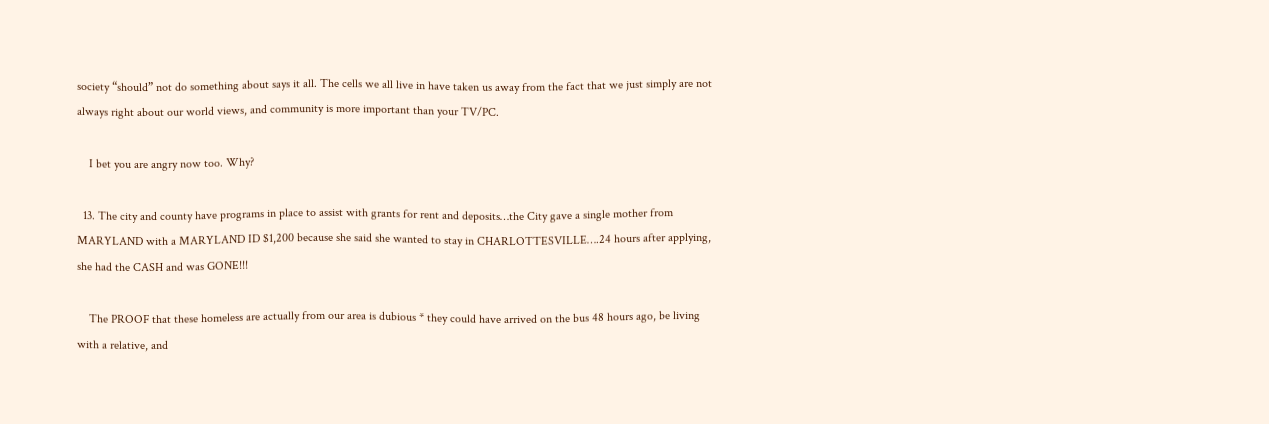society “should” not do something about says it all. The cells we all live in have taken us away from the fact that we just simply are not always right about our world views, and community is more important than your TV/PC.

    I bet you are angry now too. Why?

  13. The city and county have programs in place to assist with grants for rent and deposits…the City gave a single mother from MARYLAND with a MARYLAND ID $1,200 because she said she wanted to stay in CHARLOTTESVILLE….24 hours after applying, she had the CASH and was GONE!!!

    The PROOF that these homeless are actually from our area is dubious * they could have arrived on the bus 48 hours ago, be living with a relative, and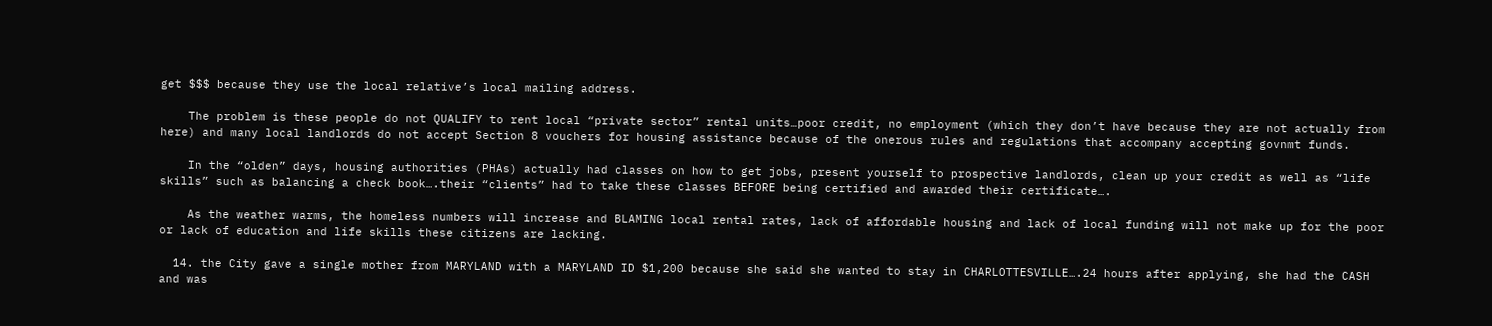get $$$ because they use the local relative’s local mailing address.

    The problem is these people do not QUALIFY to rent local “private sector” rental units…poor credit, no employment (which they don’t have because they are not actually from here) and many local landlords do not accept Section 8 vouchers for housing assistance because of the onerous rules and regulations that accompany accepting govnmt funds.

    In the “olden” days, housing authorities (PHAs) actually had classes on how to get jobs, present yourself to prospective landlords, clean up your credit as well as “life skills” such as balancing a check book….their “clients” had to take these classes BEFORE being certified and awarded their certificate….

    As the weather warms, the homeless numbers will increase and BLAMING local rental rates, lack of affordable housing and lack of local funding will not make up for the poor or lack of education and life skills these citizens are lacking.

  14. the City gave a single mother from MARYLAND with a MARYLAND ID $1,200 because she said she wanted to stay in CHARLOTTESVILLE….24 hours after applying, she had the CASH and was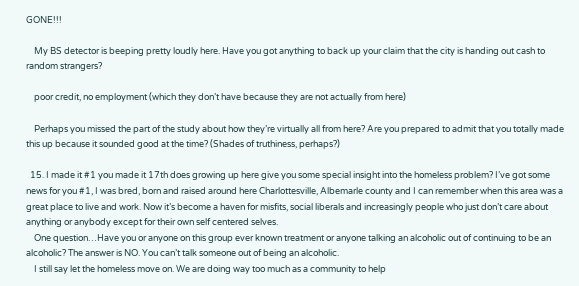GONE!!!

    My BS detector is beeping pretty loudly here. Have you got anything to back up your claim that the city is handing out cash to random strangers?

    poor credit, no employment (which they don’t have because they are not actually from here)

    Perhaps you missed the part of the study about how they’re virtually all from here? Are you prepared to admit that you totally made this up because it sounded good at the time? (Shades of truthiness, perhaps?)

  15. I made it #1 you made it 17th does growing up here give you some special insight into the homeless problem? I’ve got some news for you #1, I was bred, born and raised around here Charlottesville, Albemarle county and I can remember when this area was a great place to live and work. Now it’s become a haven for misfits, social liberals and increasingly people who just don’t care about anything or anybody except for their own self centered selves.
    One question…Have you or anyone on this group ever known treatment or anyone talking an alcoholic out of continuing to be an alcoholic? The answer is NO. You can’t talk someone out of being an alcoholic.
    I still say let the homeless move on. We are doing way too much as a community to help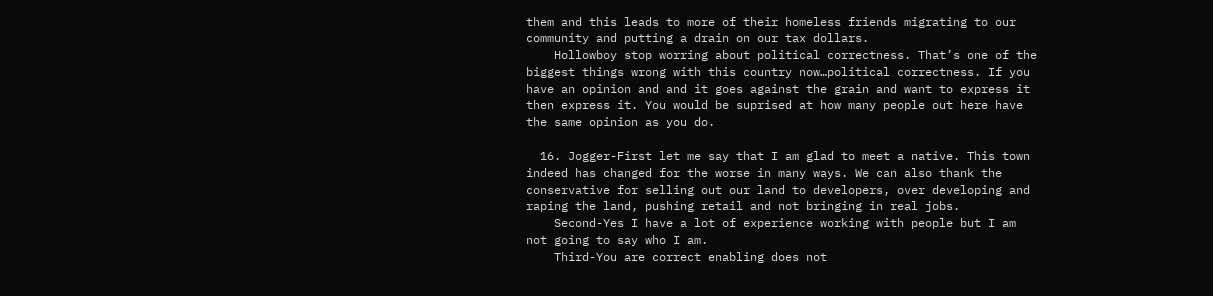them and this leads to more of their homeless friends migrating to our community and putting a drain on our tax dollars.
    Hollowboy stop worring about political correctness. That’s one of the biggest things wrong with this country now…political correctness. If you have an opinion and and it goes against the grain and want to express it then express it. You would be suprised at how many people out here have the same opinion as you do.

  16. Jogger-First let me say that I am glad to meet a native. This town indeed has changed for the worse in many ways. We can also thank the conservative for selling out our land to developers, over developing and raping the land, pushing retail and not bringing in real jobs.
    Second-Yes I have a lot of experience working with people but I am not going to say who I am.
    Third-You are correct enabling does not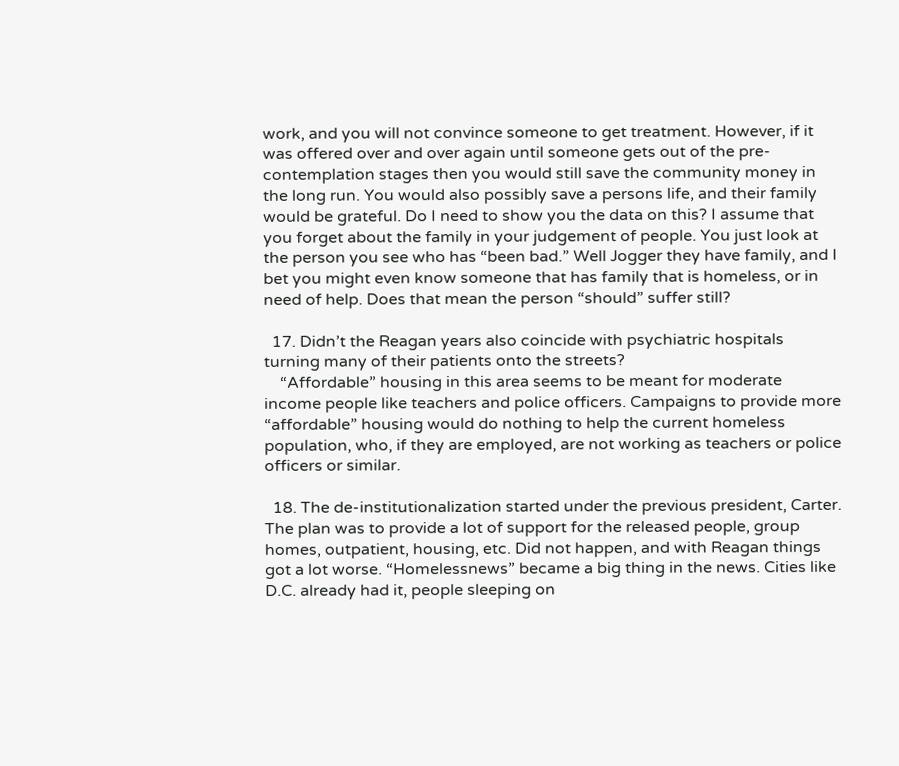work, and you will not convince someone to get treatment. However, if it was offered over and over again until someone gets out of the pre-contemplation stages then you would still save the community money in the long run. You would also possibly save a persons life, and their family would be grateful. Do I need to show you the data on this? I assume that you forget about the family in your judgement of people. You just look at the person you see who has “been bad.” Well Jogger they have family, and I bet you might even know someone that has family that is homeless, or in need of help. Does that mean the person “should” suffer still?

  17. Didn’t the Reagan years also coincide with psychiatric hospitals turning many of their patients onto the streets?
    “Affordable” housing in this area seems to be meant for moderate income people like teachers and police officers. Campaigns to provide more “affordable” housing would do nothing to help the current homeless population, who, if they are employed, are not working as teachers or police officers or similar.

  18. The de-institutionalization started under the previous president, Carter. The plan was to provide a lot of support for the released people, group homes, outpatient, housing, etc. Did not happen, and with Reagan things got a lot worse. “Homelessnews” became a big thing in the news. Cities like D.C. already had it, people sleeping on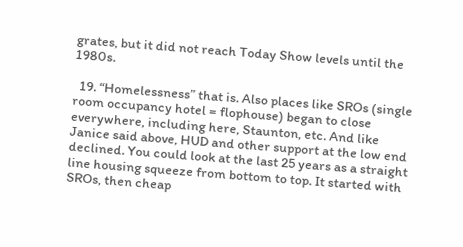grates, but it did not reach Today Show levels until the 1980s.

  19. “Homelessness” that is. Also places like SROs (single room occupancy hotel = flophouse) began to close everywhere, including here, Staunton, etc. And like Janice said above, HUD and other support at the low end declined. You could look at the last 25 years as a straight line housing squeeze from bottom to top. It started with SROs, then cheap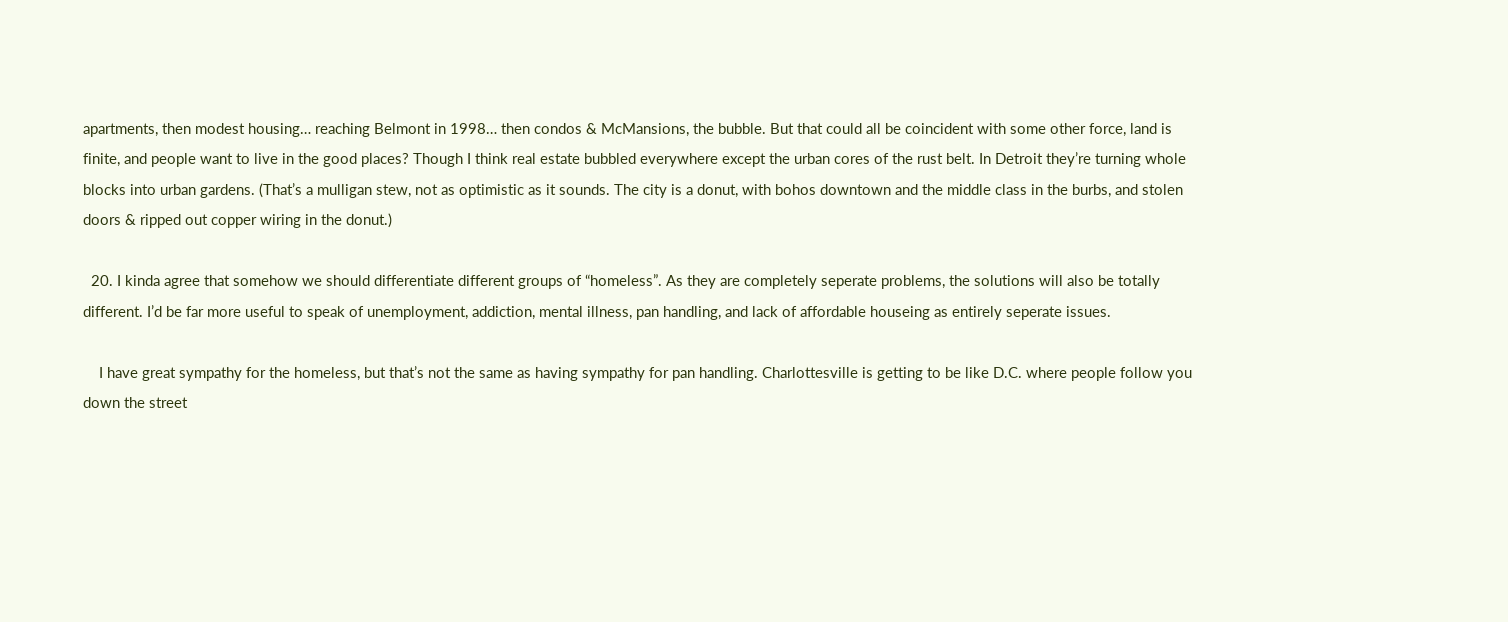apartments, then modest housing… reaching Belmont in 1998… then condos & McMansions, the bubble. But that could all be coincident with some other force, land is finite, and people want to live in the good places? Though I think real estate bubbled everywhere except the urban cores of the rust belt. In Detroit they’re turning whole blocks into urban gardens. (That’s a mulligan stew, not as optimistic as it sounds. The city is a donut, with bohos downtown and the middle class in the burbs, and stolen doors & ripped out copper wiring in the donut.)

  20. I kinda agree that somehow we should differentiate different groups of “homeless”. As they are completely seperate problems, the solutions will also be totally different. I’d be far more useful to speak of unemployment, addiction, mental illness, pan handling, and lack of affordable houseing as entirely seperate issues.

    I have great sympathy for the homeless, but that’s not the same as having sympathy for pan handling. Charlottesville is getting to be like D.C. where people follow you down the street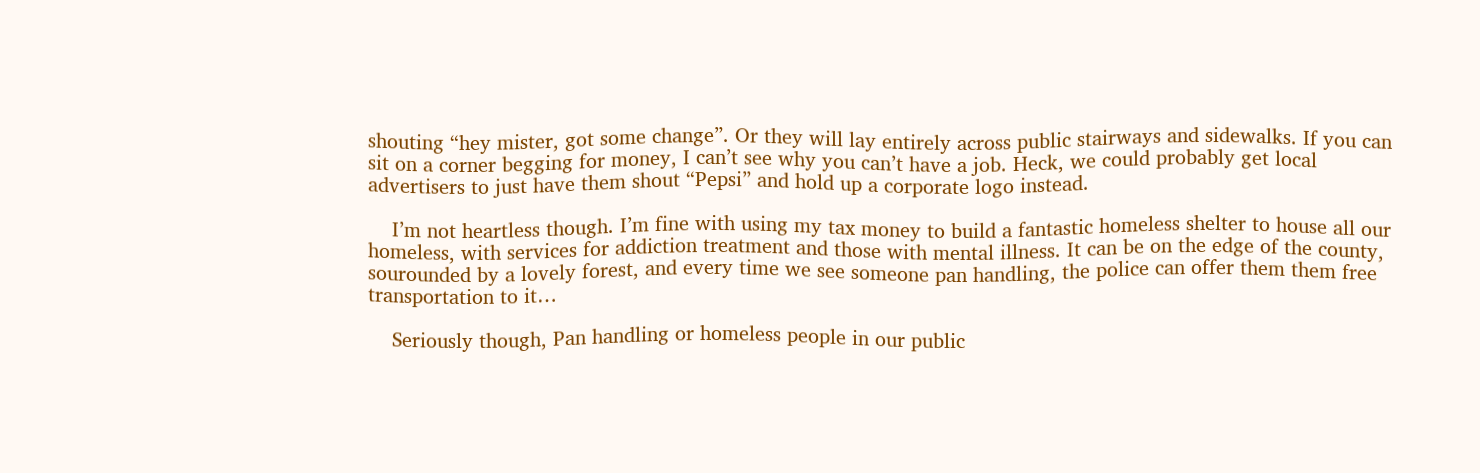shouting “hey mister, got some change”. Or they will lay entirely across public stairways and sidewalks. If you can sit on a corner begging for money, I can’t see why you can’t have a job. Heck, we could probably get local advertisers to just have them shout “Pepsi” and hold up a corporate logo instead.

    I’m not heartless though. I’m fine with using my tax money to build a fantastic homeless shelter to house all our homeless, with services for addiction treatment and those with mental illness. It can be on the edge of the county, sourounded by a lovely forest, and every time we see someone pan handling, the police can offer them them free transportation to it…

    Seriously though, Pan handling or homeless people in our public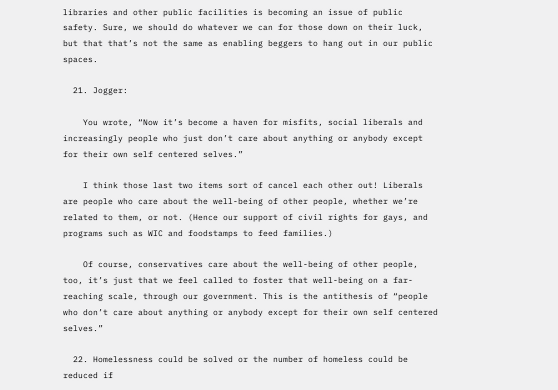libraries and other public facilities is becoming an issue of public safety. Sure, we should do whatever we can for those down on their luck, but that that’s not the same as enabling beggers to hang out in our public spaces.

  21. Jogger:

    You wrote, “Now it’s become a haven for misfits, social liberals and increasingly people who just don’t care about anything or anybody except for their own self centered selves.”

    I think those last two items sort of cancel each other out! Liberals are people who care about the well-being of other people, whether we’re related to them, or not. (Hence our support of civil rights for gays, and programs such as WIC and foodstamps to feed families.)

    Of course, conservatives care about the well-being of other people, too, it’s just that we feel called to foster that well-being on a far-reaching scale, through our government. This is the antithesis of “people who don’t care about anything or anybody except for their own self centered selves.”

  22. Homelessness could be solved or the number of homeless could be reduced if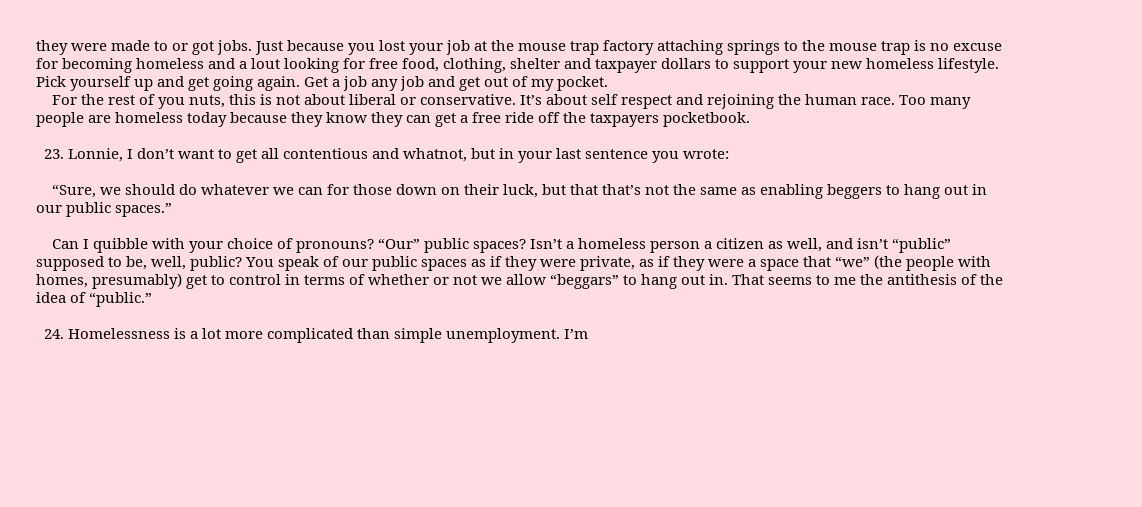they were made to or got jobs. Just because you lost your job at the mouse trap factory attaching springs to the mouse trap is no excuse for becoming homeless and a lout looking for free food, clothing, shelter and taxpayer dollars to support your new homeless lifestyle. Pick yourself up and get going again. Get a job any job and get out of my pocket.
    For the rest of you nuts, this is not about liberal or conservative. It’s about self respect and rejoining the human race. Too many people are homeless today because they know they can get a free ride off the taxpayers pocketbook.

  23. Lonnie, I don’t want to get all contentious and whatnot, but in your last sentence you wrote:

    “Sure, we should do whatever we can for those down on their luck, but that that’s not the same as enabling beggers to hang out in our public spaces.”

    Can I quibble with your choice of pronouns? “Our” public spaces? Isn’t a homeless person a citizen as well, and isn’t “public” supposed to be, well, public? You speak of our public spaces as if they were private, as if they were a space that “we” (the people with homes, presumably) get to control in terms of whether or not we allow “beggars” to hang out in. That seems to me the antithesis of the idea of “public.”

  24. Homelessness is a lot more complicated than simple unemployment. I’m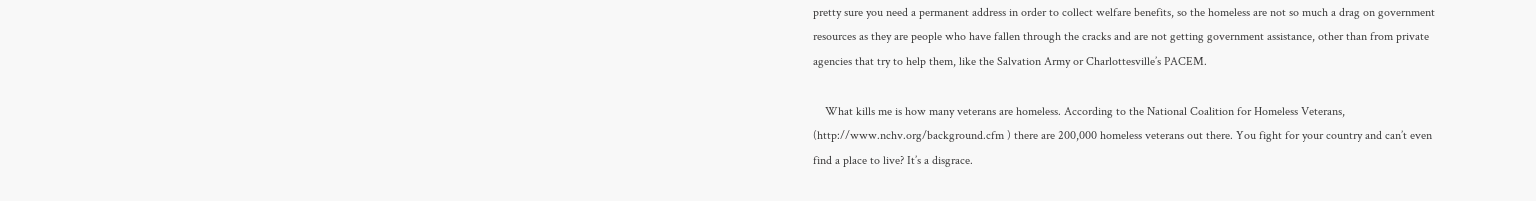pretty sure you need a permanent address in order to collect welfare benefits, so the homeless are not so much a drag on government resources as they are people who have fallen through the cracks and are not getting government assistance, other than from private agencies that try to help them, like the Salvation Army or Charlottesville’s PACEM.

    What kills me is how many veterans are homeless. According to the National Coalition for Homeless Veterans, (http://www.nchv.org/background.cfm ) there are 200,000 homeless veterans out there. You fight for your country and can’t even find a place to live? It’s a disgrace.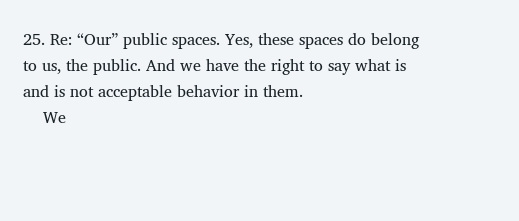25. Re: “Our” public spaces. Yes, these spaces do belong to us, the public. And we have the right to say what is and is not acceptable behavior in them.
    We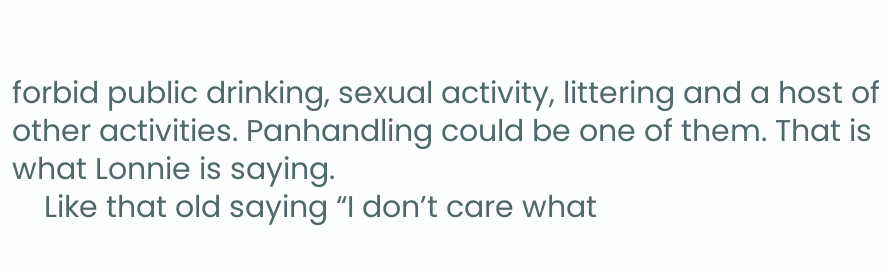forbid public drinking, sexual activity, littering and a host of other activities. Panhandling could be one of them. That is what Lonnie is saying.
    Like that old saying “I don’t care what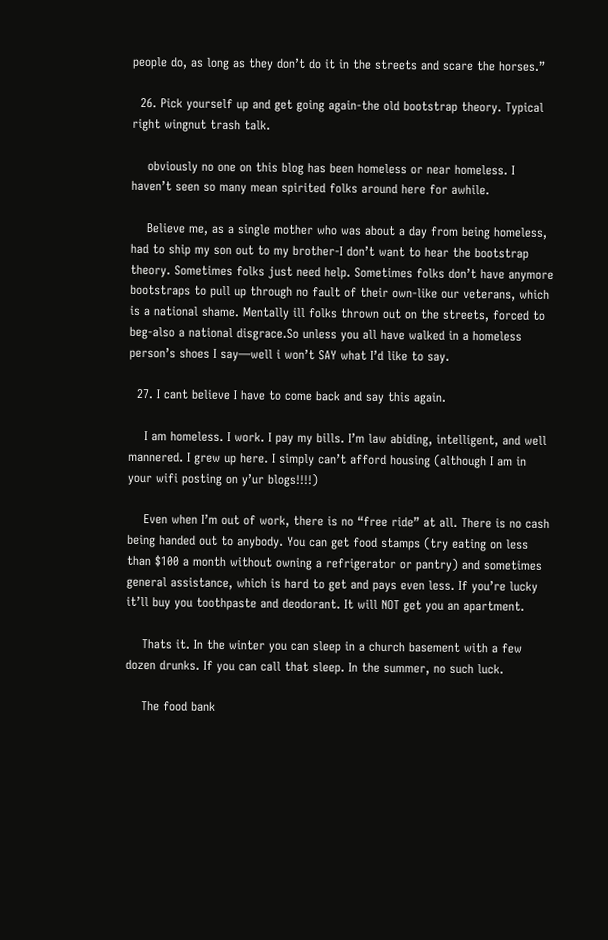people do, as long as they don’t do it in the streets and scare the horses.”

  26. Pick yourself up and get going again-the old bootstrap theory. Typical right wingnut trash talk.

    obviously no one on this blog has been homeless or near homeless. I haven’t seen so many mean spirited folks around here for awhile.

    Believe me, as a single mother who was about a day from being homeless, had to ship my son out to my brother-I don’t want to hear the bootstrap theory. Sometimes folks just need help. Sometimes folks don’t have anymore bootstraps to pull up through no fault of their own-like our veterans, which is a national shame. Mentally ill folks thrown out on the streets, forced to beg-also a national disgrace.So unless you all have walked in a homeless person’s shoes I say—well i won’t SAY what I’d like to say.

  27. I cant believe I have to come back and say this again.

    I am homeless. I work. I pay my bills. I’m law abiding, intelligent, and well mannered. I grew up here. I simply can’t afford housing (although I am in your wifi posting on y’ur blogs!!!!)

    Even when I’m out of work, there is no “free ride” at all. There is no cash being handed out to anybody. You can get food stamps (try eating on less than $100 a month without owning a refrigerator or pantry) and sometimes general assistance, which is hard to get and pays even less. If you’re lucky it’ll buy you toothpaste and deodorant. It will NOT get you an apartment.

    Thats it. In the winter you can sleep in a church basement with a few dozen drunks. If you can call that sleep. In the summer, no such luck.

    The food bank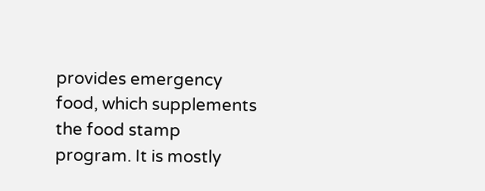provides emergency food, which supplements the food stamp program. It is mostly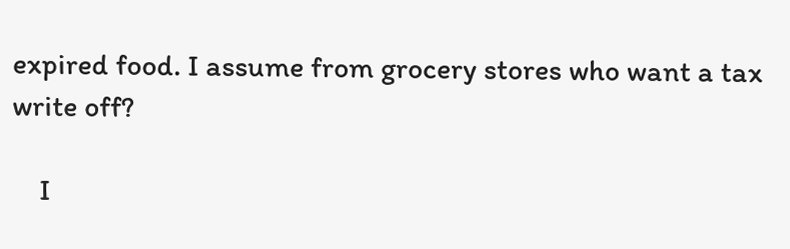expired food. I assume from grocery stores who want a tax write off?

    I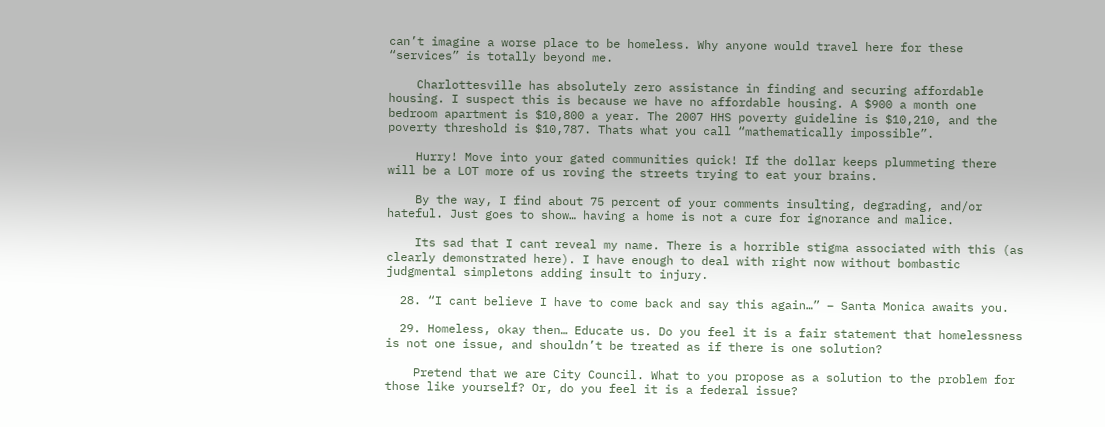can’t imagine a worse place to be homeless. Why anyone would travel here for these “services” is totally beyond me.

    Charlottesville has absolutely zero assistance in finding and securing affordable housing. I suspect this is because we have no affordable housing. A $900 a month one bedroom apartment is $10,800 a year. The 2007 HHS poverty guideline is $10,210, and the poverty threshold is $10,787. Thats what you call “mathematically impossible”.

    Hurry! Move into your gated communities quick! If the dollar keeps plummeting there will be a LOT more of us roving the streets trying to eat your brains.

    By the way, I find about 75 percent of your comments insulting, degrading, and/or hateful. Just goes to show… having a home is not a cure for ignorance and malice.

    Its sad that I cant reveal my name. There is a horrible stigma associated with this (as clearly demonstrated here). I have enough to deal with right now without bombastic judgmental simpletons adding insult to injury.

  28. “I cant believe I have to come back and say this again…” – Santa Monica awaits you.

  29. Homeless, okay then… Educate us. Do you feel it is a fair statement that homelessness is not one issue, and shouldn’t be treated as if there is one solution?

    Pretend that we are City Council. What to you propose as a solution to the problem for those like yourself? Or, do you feel it is a federal issue?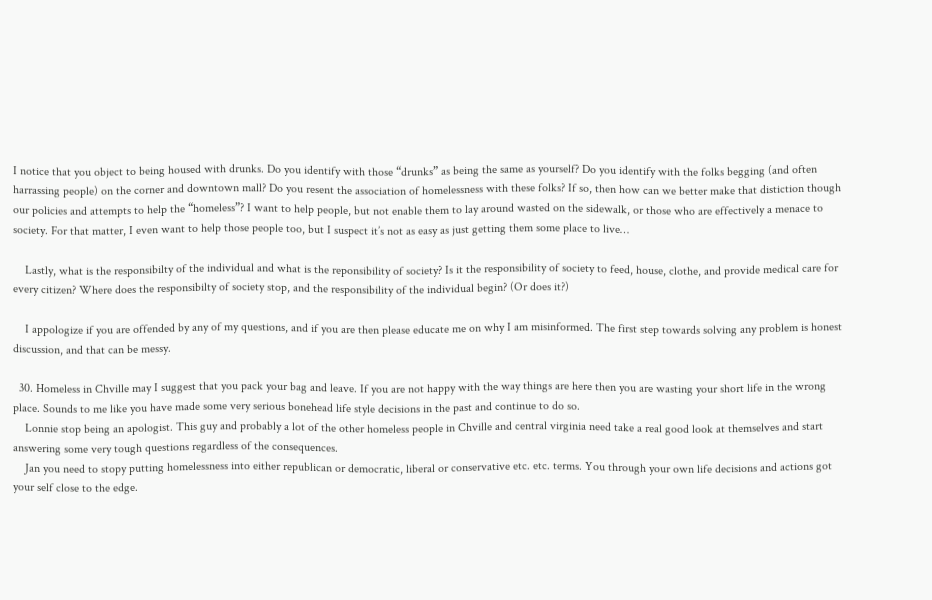I notice that you object to being housed with drunks. Do you identify with those “drunks” as being the same as yourself? Do you identify with the folks begging (and often harrassing people) on the corner and downtown mall? Do you resent the association of homelessness with these folks? If so, then how can we better make that distiction though our policies and attempts to help the “homeless”? I want to help people, but not enable them to lay around wasted on the sidewalk, or those who are effectively a menace to society. For that matter, I even want to help those people too, but I suspect it’s not as easy as just getting them some place to live…

    Lastly, what is the responsibilty of the individual and what is the reponsibility of society? Is it the responsibility of society to feed, house, clothe, and provide medical care for every citizen? Where does the responsibilty of society stop, and the responsibility of the individual begin? (Or does it?)

    I appologize if you are offended by any of my questions, and if you are then please educate me on why I am misinformed. The first step towards solving any problem is honest discussion, and that can be messy.

  30. Homeless in Chville may I suggest that you pack your bag and leave. If you are not happy with the way things are here then you are wasting your short life in the wrong place. Sounds to me like you have made some very serious bonehead life style decisions in the past and continue to do so.
    Lonnie stop being an apologist. This guy and probably a lot of the other homeless people in Chville and central virginia need take a real good look at themselves and start answering some very tough questions regardless of the consequences.
    Jan you need to stopy putting homelessness into either republican or democratic, liberal or conservative etc. etc. terms. You through your own life decisions and actions got your self close to the edge.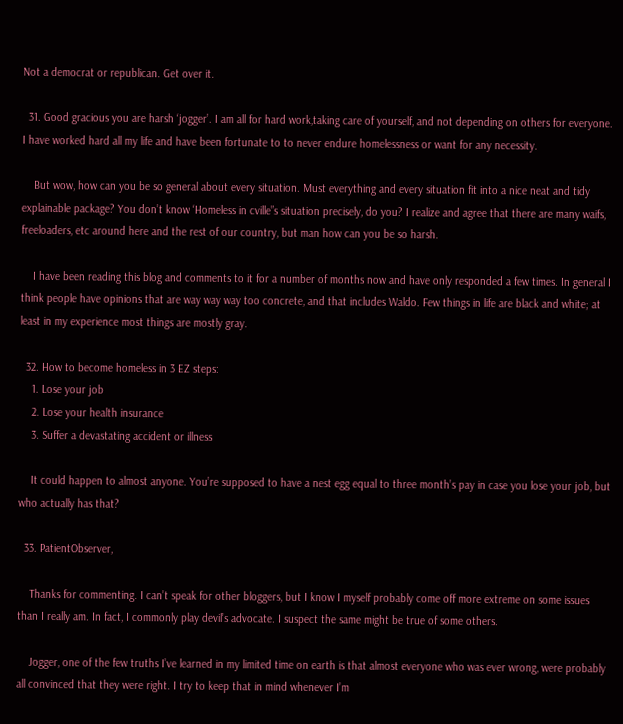Not a democrat or republican. Get over it.

  31. Good gracious you are harsh ‘jogger’. I am all for hard work,taking care of yourself, and not depending on others for everyone. I have worked hard all my life and have been fortunate to to never endure homelessness or want for any necessity.

    But wow, how can you be so general about every situation. Must everything and every situation fit into a nice neat and tidy explainable package? You don’t know ‘Homeless in cville”s situation precisely, do you? I realize and agree that there are many waifs, freeloaders, etc around here and the rest of our country, but man how can you be so harsh.

    I have been reading this blog and comments to it for a number of months now and have only responded a few times. In general I think people have opinions that are way way way too concrete, and that includes Waldo. Few things in life are black and white; at least in my experience most things are mostly gray.

  32. How to become homeless in 3 EZ steps:
    1. Lose your job
    2. Lose your health insurance
    3. Suffer a devastating accident or illness

    It could happen to almost anyone. You’re supposed to have a nest egg equal to three month’s pay in case you lose your job, but who actually has that?

  33. PatientObserver,

    Thanks for commenting. I can’t speak for other bloggers, but I know I myself probably come off more extreme on some issues than I really am. In fact, I commonly play devil’s advocate. I suspect the same might be true of some others.

    Jogger, one of the few truths I’ve learned in my limited time on earth is that almost everyone who was ever wrong, were probably all convinced that they were right. I try to keep that in mind whenever I’m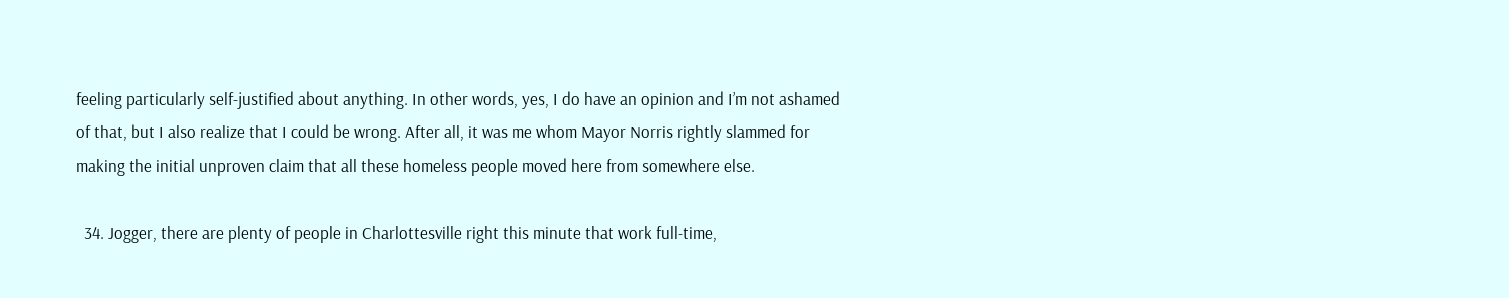feeling particularly self-justified about anything. In other words, yes, I do have an opinion and I’m not ashamed of that, but I also realize that I could be wrong. After all, it was me whom Mayor Norris rightly slammed for making the initial unproven claim that all these homeless people moved here from somewhere else.

  34. Jogger, there are plenty of people in Charlottesville right this minute that work full-time,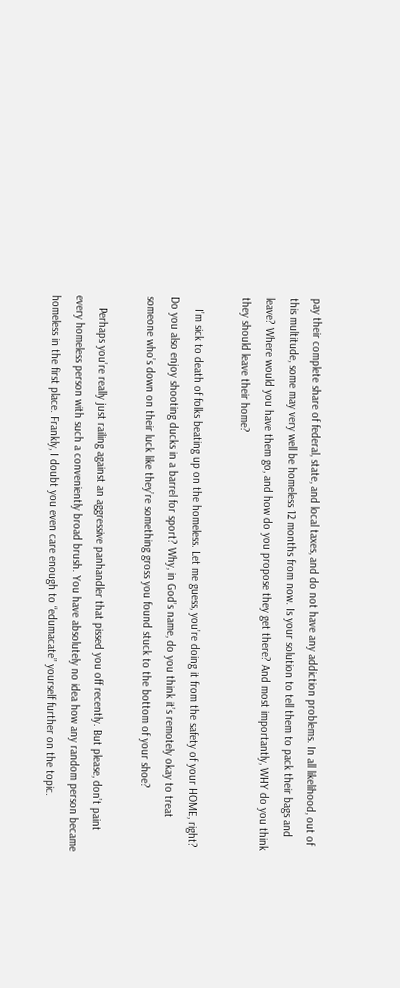pay their complete share of federal, state, and local taxes, and do not have any addiction problems. In all likelihood, out of this multitude, some may very well be homeless 12 months from now. Is your solution to tell them to pack their bags and leave? Where would you have them go, and how do you propose they get there? And most importantly, WHY do you think they should leave their home?

    I’m sick to death of folks beating up on the homeless. Let me guess, you’re doing it from the safety of your HOME, right? Do you also enjoy shooting ducks in a barrel for sport? Why, in God’s name, do you think it’s remotely okay to treat someone who’s down on their luck like they’re something gross you found stuck to the bottom of your shoe?

    Perhaps you’re really just railing against an aggressive panhandler that pissed you off recently. But please, don’t paint every homeless person with such a conveniently broad brush. You have absolutely no idea how any random person became homeless in the first place. Frankly, I doubt you even care enough to “edumacate” yourself further on the topic.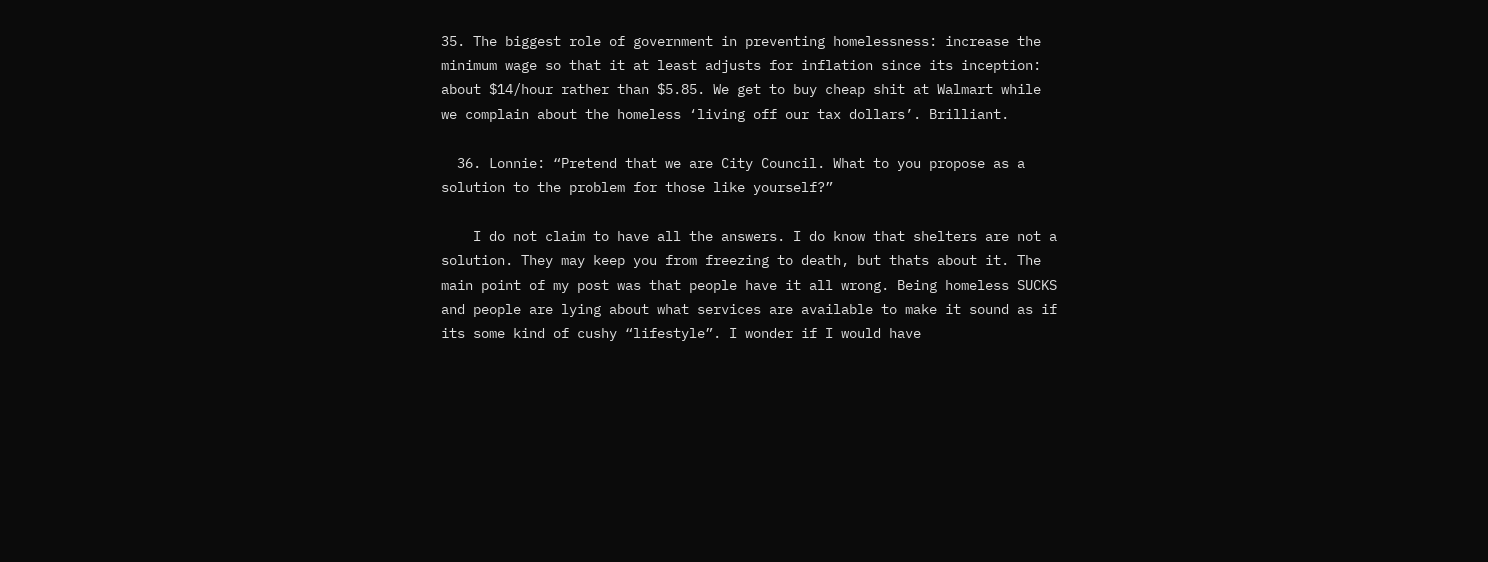35. The biggest role of government in preventing homelessness: increase the minimum wage so that it at least adjusts for inflation since its inception: about $14/hour rather than $5.85. We get to buy cheap shit at Walmart while we complain about the homeless ‘living off our tax dollars’. Brilliant.

  36. Lonnie: “Pretend that we are City Council. What to you propose as a solution to the problem for those like yourself?”

    I do not claim to have all the answers. I do know that shelters are not a solution. They may keep you from freezing to death, but thats about it. The main point of my post was that people have it all wrong. Being homeless SUCKS and people are lying about what services are available to make it sound as if its some kind of cushy “lifestyle”. I wonder if I would have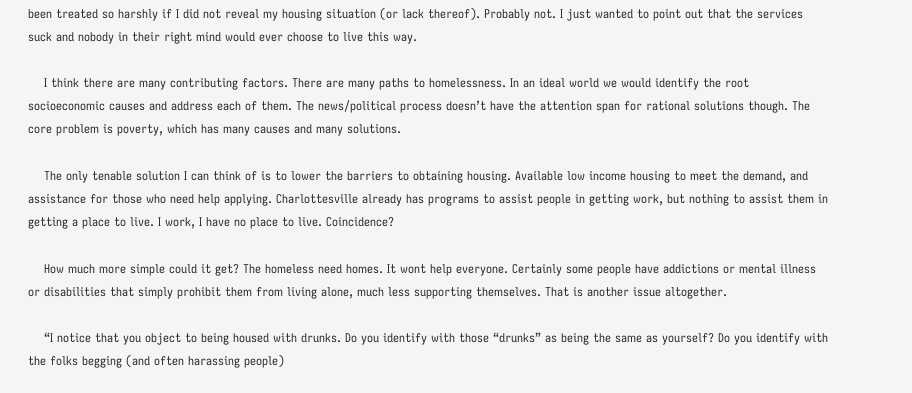been treated so harshly if I did not reveal my housing situation (or lack thereof). Probably not. I just wanted to point out that the services suck and nobody in their right mind would ever choose to live this way.

    I think there are many contributing factors. There are many paths to homelessness. In an ideal world we would identify the root socioeconomic causes and address each of them. The news/political process doesn’t have the attention span for rational solutions though. The core problem is poverty, which has many causes and many solutions.

    The only tenable solution I can think of is to lower the barriers to obtaining housing. Available low income housing to meet the demand, and assistance for those who need help applying. Charlottesville already has programs to assist people in getting work, but nothing to assist them in getting a place to live. I work, I have no place to live. Coincidence?

    How much more simple could it get? The homeless need homes. It wont help everyone. Certainly some people have addictions or mental illness or disabilities that simply prohibit them from living alone, much less supporting themselves. That is another issue altogether.

    “I notice that you object to being housed with drunks. Do you identify with those “drunks” as being the same as yourself? Do you identify with the folks begging (and often harassing people)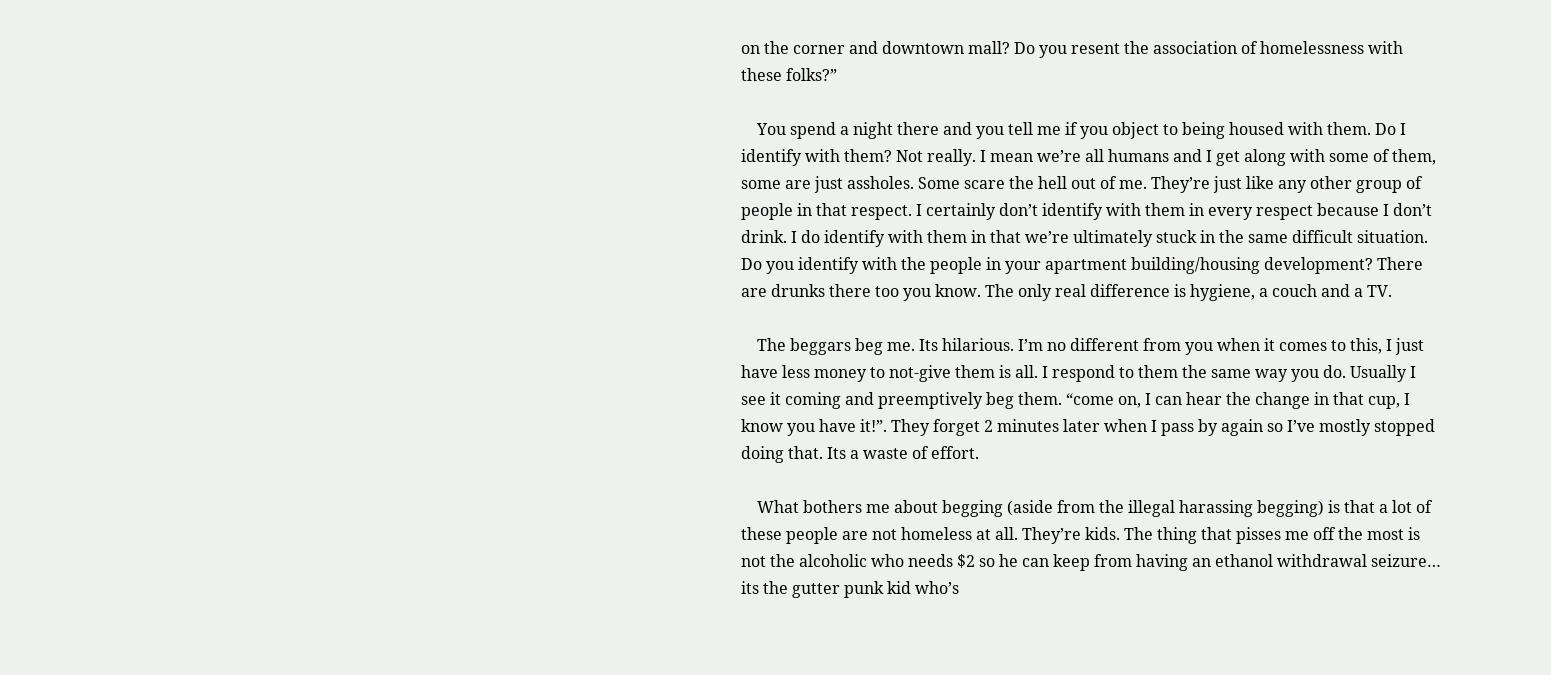on the corner and downtown mall? Do you resent the association of homelessness with these folks?”

    You spend a night there and you tell me if you object to being housed with them. Do I identify with them? Not really. I mean we’re all humans and I get along with some of them, some are just assholes. Some scare the hell out of me. They’re just like any other group of people in that respect. I certainly don’t identify with them in every respect because I don’t drink. I do identify with them in that we’re ultimately stuck in the same difficult situation. Do you identify with the people in your apartment building/housing development? There are drunks there too you know. The only real difference is hygiene, a couch and a TV.

    The beggars beg me. Its hilarious. I’m no different from you when it comes to this, I just have less money to not-give them is all. I respond to them the same way you do. Usually I see it coming and preemptively beg them. “come on, I can hear the change in that cup, I know you have it!”. They forget 2 minutes later when I pass by again so I’ve mostly stopped doing that. Its a waste of effort.

    What bothers me about begging (aside from the illegal harassing begging) is that a lot of these people are not homeless at all. They’re kids. The thing that pisses me off the most is not the alcoholic who needs $2 so he can keep from having an ethanol withdrawal seizure… its the gutter punk kid who’s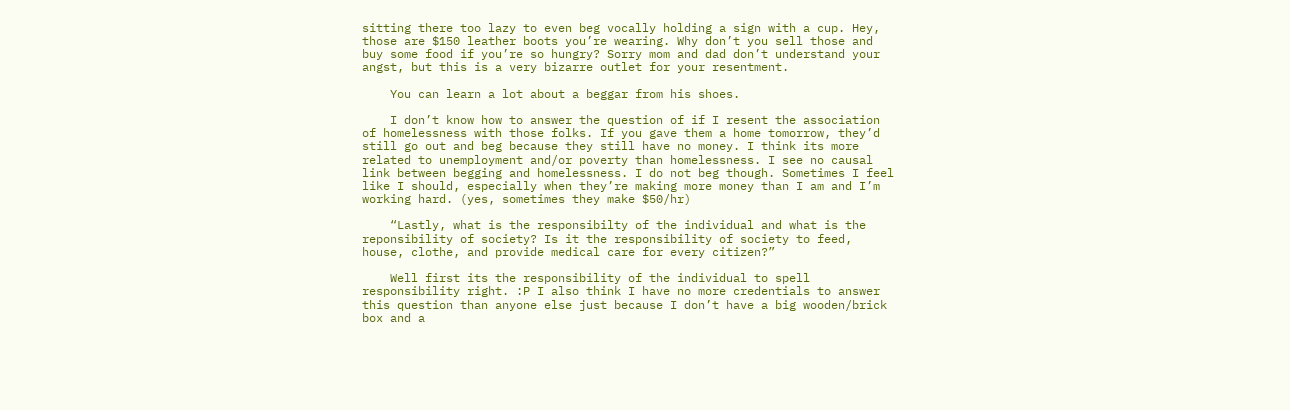sitting there too lazy to even beg vocally holding a sign with a cup. Hey, those are $150 leather boots you’re wearing. Why don’t you sell those and buy some food if you’re so hungry? Sorry mom and dad don’t understand your angst, but this is a very bizarre outlet for your resentment.

    You can learn a lot about a beggar from his shoes.

    I don’t know how to answer the question of if I resent the association of homelessness with those folks. If you gave them a home tomorrow, they’d still go out and beg because they still have no money. I think its more related to unemployment and/or poverty than homelessness. I see no causal link between begging and homelessness. I do not beg though. Sometimes I feel like I should, especially when they’re making more money than I am and I’m working hard. (yes, sometimes they make $50/hr)

    “Lastly, what is the responsibilty of the individual and what is the reponsibility of society? Is it the responsibility of society to feed, house, clothe, and provide medical care for every citizen?”

    Well first its the responsibility of the individual to spell responsibility right. :P I also think I have no more credentials to answer this question than anyone else just because I don’t have a big wooden/brick box and a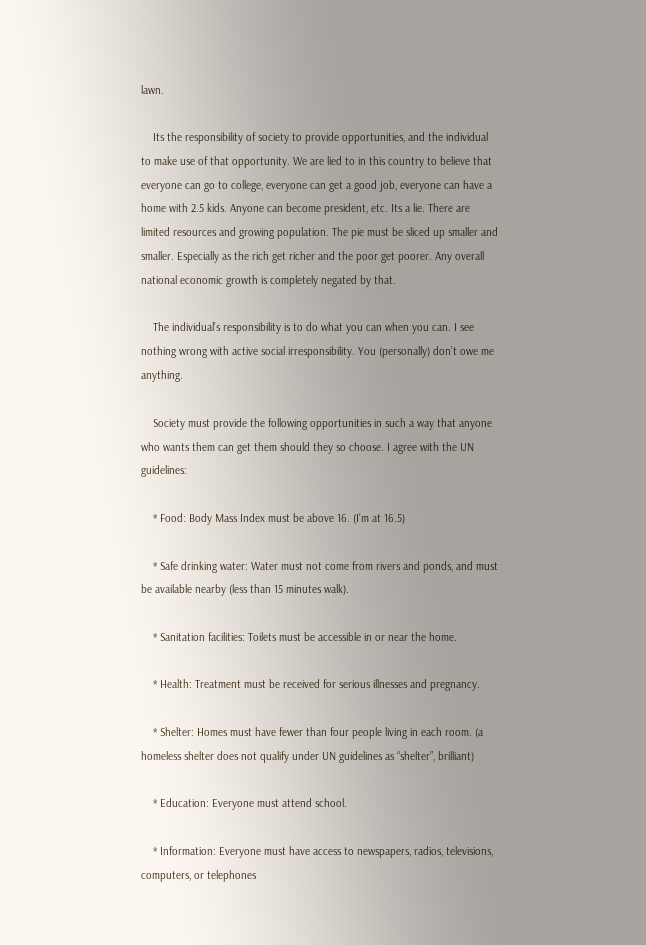lawn.

    Its the responsibility of society to provide opportunities, and the individual to make use of that opportunity. We are lied to in this country to believe that everyone can go to college, everyone can get a good job, everyone can have a home with 2.5 kids. Anyone can become president, etc. Its a lie. There are limited resources and growing population. The pie must be sliced up smaller and smaller. Especially as the rich get richer and the poor get poorer. Any overall national economic growth is completely negated by that.

    The individual’s responsibility is to do what you can when you can. I see nothing wrong with active social irresponsibility. You (personally) don’t owe me anything.

    Society must provide the following opportunities in such a way that anyone who wants them can get them should they so choose. I agree with the UN guidelines:

    * Food: Body Mass Index must be above 16. (I’m at 16.5)

    * Safe drinking water: Water must not come from rivers and ponds, and must be available nearby (less than 15 minutes walk).

    * Sanitation facilities: Toilets must be accessible in or near the home.

    * Health: Treatment must be received for serious illnesses and pregnancy.

    * Shelter: Homes must have fewer than four people living in each room. (a homeless shelter does not qualify under UN guidelines as “shelter”, brilliant)

    * Education: Everyone must attend school.

    * Information: Everyone must have access to newspapers, radios, televisions, computers, or telephones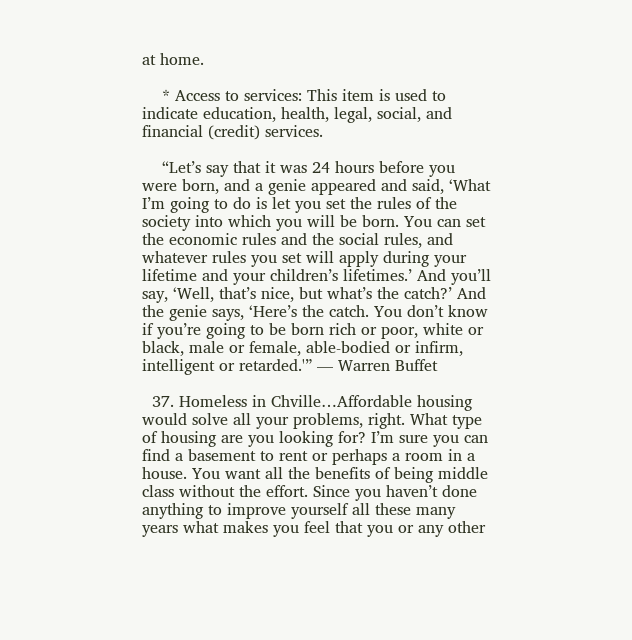at home.

    * Access to services: This item is used to indicate education, health, legal, social, and financial (credit) services.

    “Let’s say that it was 24 hours before you were born, and a genie appeared and said, ‘What I’m going to do is let you set the rules of the society into which you will be born. You can set the economic rules and the social rules, and whatever rules you set will apply during your lifetime and your children’s lifetimes.’ And you’ll say, ‘Well, that’s nice, but what’s the catch?’ And the genie says, ‘Here’s the catch. You don’t know if you’re going to be born rich or poor, white or black, male or female, able-bodied or infirm, intelligent or retarded.'” — Warren Buffet

  37. Homeless in Chville…Affordable housing would solve all your problems, right. What type of housing are you looking for? I’m sure you can find a basement to rent or perhaps a room in a house. You want all the benefits of being middle class without the effort. Since you haven’t done anything to improve yourself all these many years what makes you feel that you or any other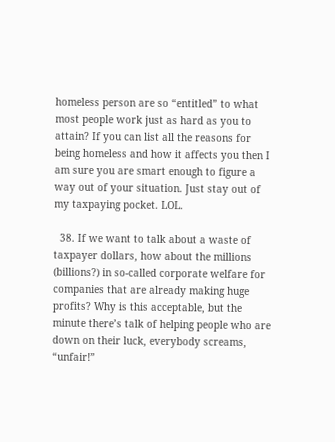homeless person are so “entitled” to what most people work just as hard as you to attain? If you can list all the reasons for being homeless and how it affects you then I am sure you are smart enough to figure a way out of your situation. Just stay out of my taxpaying pocket. LOL.

  38. If we want to talk about a waste of taxpayer dollars, how about the millions (billions?) in so-called corporate welfare for companies that are already making huge profits? Why is this acceptable, but the minute there’s talk of helping people who are down on their luck, everybody screams, “unfair!”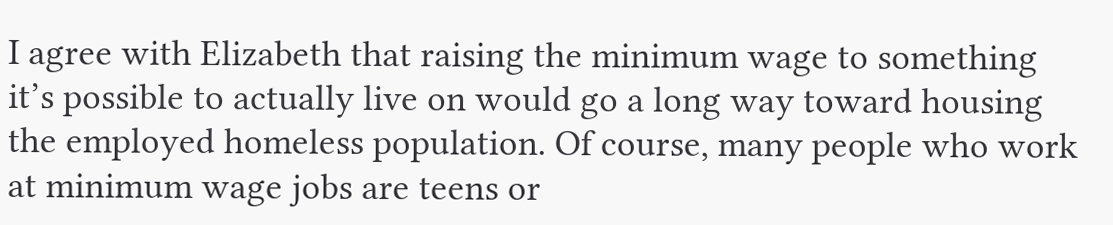I agree with Elizabeth that raising the minimum wage to something it’s possible to actually live on would go a long way toward housing the employed homeless population. Of course, many people who work at minimum wage jobs are teens or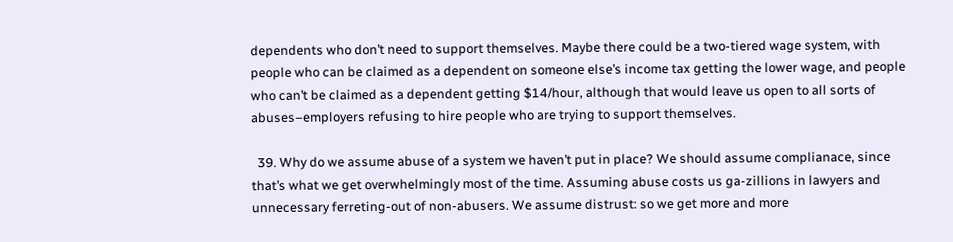dependents who don’t need to support themselves. Maybe there could be a two-tiered wage system, with people who can be claimed as a dependent on someone else’s income tax getting the lower wage, and people who can’t be claimed as a dependent getting $14/hour, although that would leave us open to all sorts of abuses–employers refusing to hire people who are trying to support themselves.

  39. Why do we assume abuse of a system we haven’t put in place? We should assume complianace, since that’s what we get overwhelmingly most of the time. Assuming abuse costs us ga-zillions in lawyers and unnecessary ferreting-out of non-abusers. We assume distrust: so we get more and more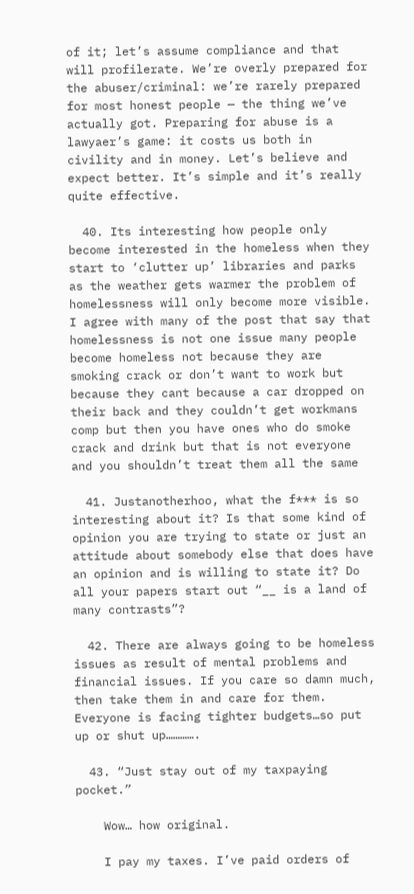of it; let’s assume compliance and that will profilerate. We’re overly prepared for the abuser/criminal: we’re rarely prepared for most honest people — the thing we’ve actually got. Preparing for abuse is a lawyaer’s game: it costs us both in civility and in money. Let’s believe and expect better. It’s simple and it’s really quite effective.

  40. Its interesting how people only become interested in the homeless when they start to ‘clutter up’ libraries and parks as the weather gets warmer the problem of homelessness will only become more visible. I agree with many of the post that say that homelessness is not one issue many people become homeless not because they are smoking crack or don’t want to work but because they cant because a car dropped on their back and they couldn’t get workmans comp but then you have ones who do smoke crack and drink but that is not everyone and you shouldn’t treat them all the same

  41. Justanotherhoo, what the f*** is so interesting about it? Is that some kind of opinion you are trying to state or just an attitude about somebody else that does have an opinion and is willing to state it? Do all your papers start out “__ is a land of many contrasts”?

  42. There are always going to be homeless issues as result of mental problems and financial issues. If you care so damn much, then take them in and care for them. Everyone is facing tighter budgets…so put up or shut up………….

  43. “Just stay out of my taxpaying pocket.”

    Wow… how original.

    I pay my taxes. I’ve paid orders of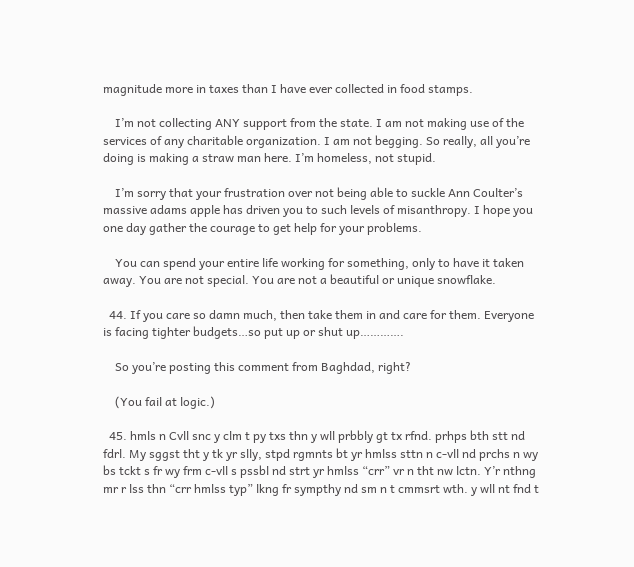magnitude more in taxes than I have ever collected in food stamps.

    I’m not collecting ANY support from the state. I am not making use of the services of any charitable organization. I am not begging. So really, all you’re doing is making a straw man here. I’m homeless, not stupid.

    I’m sorry that your frustration over not being able to suckle Ann Coulter’s massive adams apple has driven you to such levels of misanthropy. I hope you one day gather the courage to get help for your problems.

    You can spend your entire life working for something, only to have it taken away. You are not special. You are not a beautiful or unique snowflake.

  44. If you care so damn much, then take them in and care for them. Everyone is facing tighter budgets…so put up or shut up………….

    So you’re posting this comment from Baghdad, right?

    (You fail at logic.)

  45. hmls n Cvll snc y clm t py txs thn y wll prbbly gt tx rfnd. prhps bth stt nd fdrl. My sggst tht y tk yr slly, stpd rgmnts bt yr hmlss sttn n c-vll nd prchs n wy bs tckt s fr wy frm c-vll s pssbl nd strt yr hmlss “crr” vr n tht nw lctn. Y’r nthng mr r lss thn “crr hmlss typ” lkng fr sympthy nd sm n t cmmsrt wth. y wll nt fnd t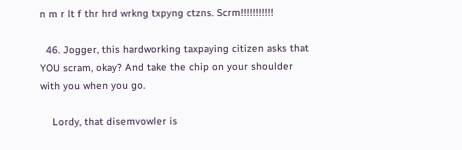n m r lt f thr hrd wrkng txpyng ctzns. Scrm!!!!!!!!!!!

  46. Jogger, this hardworking taxpaying citizen asks that YOU scram, okay? And take the chip on your shoulder with you when you go.

    Lordy, that disemvowler is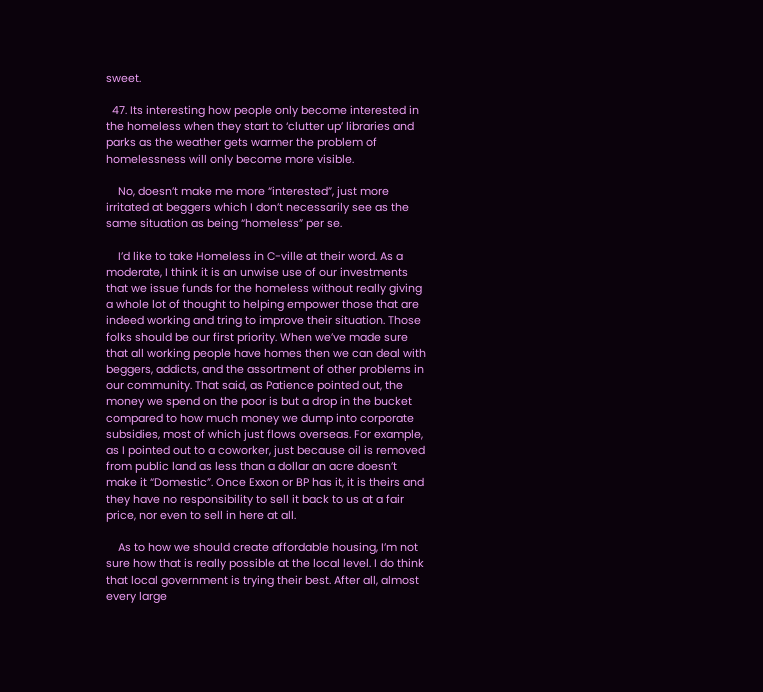sweet.

  47. Its interesting how people only become interested in the homeless when they start to ‘clutter up’ libraries and parks as the weather gets warmer the problem of homelessness will only become more visible.

    No, doesn’t make me more “interested”, just more irritated at beggers which I don’t necessarily see as the same situation as being “homeless” per se.

    I’d like to take Homeless in C-ville at their word. As a moderate, I think it is an unwise use of our investments that we issue funds for the homeless without really giving a whole lot of thought to helping empower those that are indeed working and tring to improve their situation. Those folks should be our first priority. When we’ve made sure that all working people have homes then we can deal with beggers, addicts, and the assortment of other problems in our community. That said, as Patience pointed out, the money we spend on the poor is but a drop in the bucket compared to how much money we dump into corporate subsidies, most of which just flows overseas. For example, as I pointed out to a coworker, just because oil is removed from public land as less than a dollar an acre doesn’t make it “Domestic”. Once Exxon or BP has it, it is theirs and they have no responsibility to sell it back to us at a fair price, nor even to sell in here at all.

    As to how we should create affordable housing, I’m not sure how that is really possible at the local level. I do think that local government is trying their best. After all, almost every large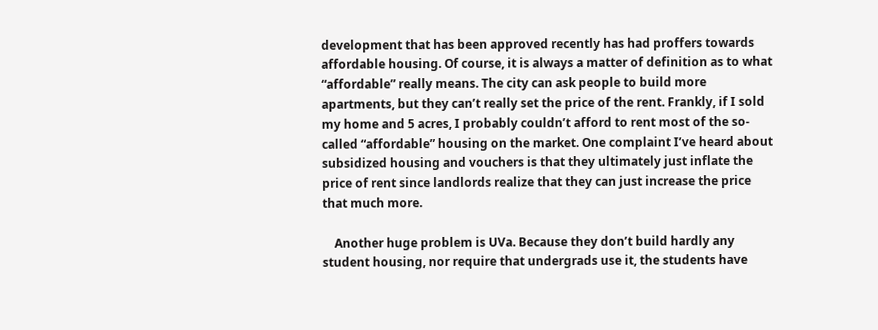development that has been approved recently has had proffers towards affordable housing. Of course, it is always a matter of definition as to what “affordable” really means. The city can ask people to build more apartments, but they can’t really set the price of the rent. Frankly, if I sold my home and 5 acres, I probably couldn’t afford to rent most of the so-called “affordable” housing on the market. One complaint I’ve heard about subsidized housing and vouchers is that they ultimately just inflate the price of rent since landlords realize that they can just increase the price that much more.

    Another huge problem is UVa. Because they don’t build hardly any student housing, nor require that undergrads use it, the students have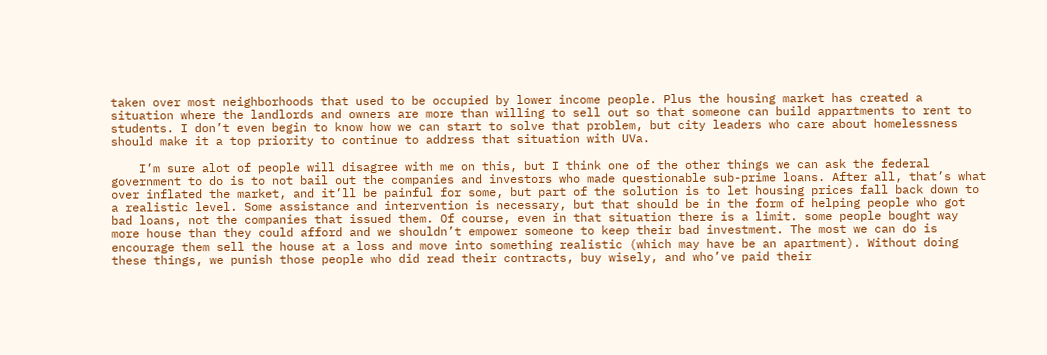taken over most neighborhoods that used to be occupied by lower income people. Plus the housing market has created a situation where the landlords and owners are more than willing to sell out so that someone can build appartments to rent to students. I don’t even begin to know how we can start to solve that problem, but city leaders who care about homelessness should make it a top priority to continue to address that situation with UVa.

    I’m sure alot of people will disagree with me on this, but I think one of the other things we can ask the federal government to do is to not bail out the companies and investors who made questionable sub-prime loans. After all, that’s what over inflated the market, and it’ll be painful for some, but part of the solution is to let housing prices fall back down to a realistic level. Some assistance and intervention is necessary, but that should be in the form of helping people who got bad loans, not the companies that issued them. Of course, even in that situation there is a limit. some people bought way more house than they could afford and we shouldn’t empower someone to keep their bad investment. The most we can do is encourage them sell the house at a loss and move into something realistic (which may have be an apartment). Without doing these things, we punish those people who did read their contracts, buy wisely, and who’ve paid their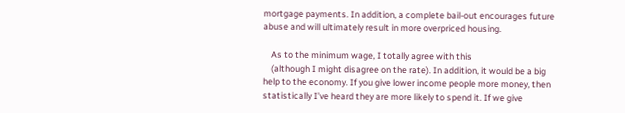mortgage payments. In addition, a complete bail-out encourages future abuse and will ultimately result in more overpriced housing.

    As to the minimum wage, I totally agree with this
    (although I might disagree on the rate). In addition, it would be a big help to the economy. If you give lower income people more money, then statistically I’ve heard they are more likely to spend it. If we give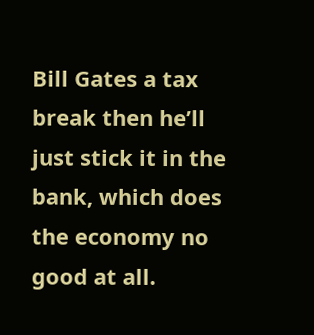Bill Gates a tax break then he’ll just stick it in the bank, which does the economy no good at all.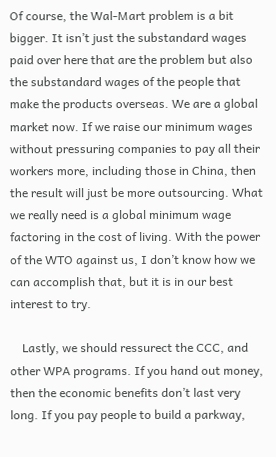Of course, the Wal-Mart problem is a bit bigger. It isn’t just the substandard wages paid over here that are the problem but also the substandard wages of the people that make the products overseas. We are a global market now. If we raise our minimum wages without pressuring companies to pay all their workers more, including those in China, then the result will just be more outsourcing. What we really need is a global minimum wage factoring in the cost of living. With the power of the WTO against us, I don’t know how we can accomplish that, but it is in our best interest to try.

    Lastly, we should ressurect the CCC, and other WPA programs. If you hand out money, then the economic benefits don’t last very long. If you pay people to build a parkway,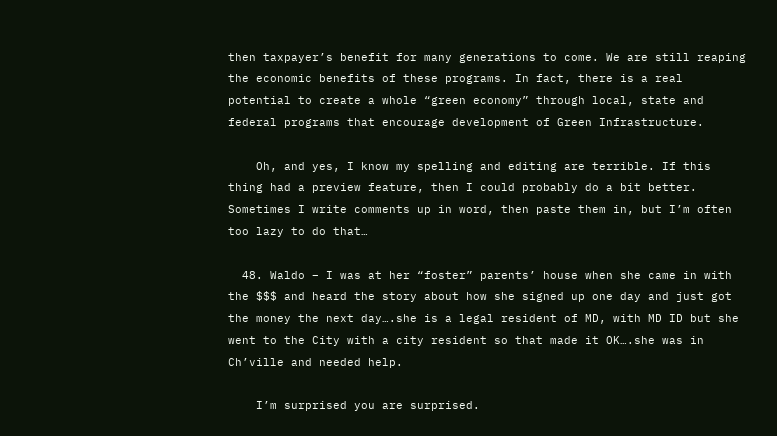then taxpayer’s benefit for many generations to come. We are still reaping the economic benefits of these programs. In fact, there is a real potential to create a whole “green economy” through local, state and federal programs that encourage development of Green Infrastructure.

    Oh, and yes, I know my spelling and editing are terrible. If this thing had a preview feature, then I could probably do a bit better. Sometimes I write comments up in word, then paste them in, but I’m often too lazy to do that…

  48. Waldo – I was at her “foster” parents’ house when she came in with the $$$ and heard the story about how she signed up one day and just got the money the next day….she is a legal resident of MD, with MD ID but she went to the City with a city resident so that made it OK….she was in Ch’ville and needed help.

    I’m surprised you are surprised.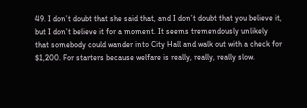49. I don’t doubt that she said that, and I don’t doubt that you believe it, but I don’t believe it for a moment. It seems tremendously unlikely that somebody could wander into City Hall and walk out with a check for $1,200. For starters because welfare is really, really, really slow.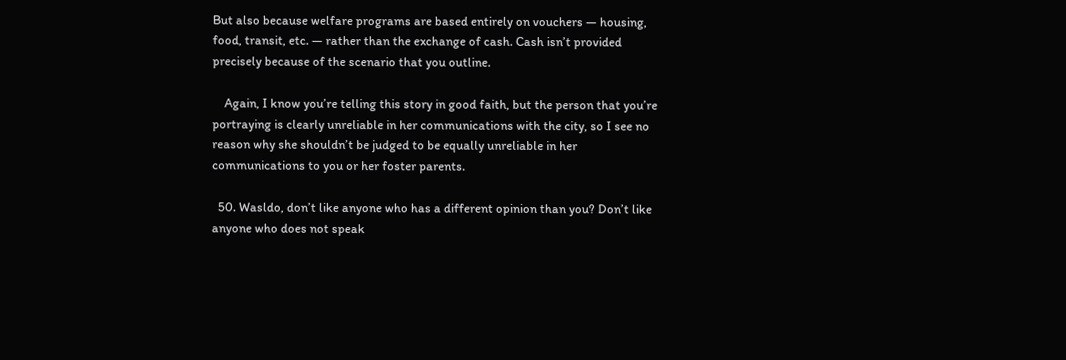But also because welfare programs are based entirely on vouchers — housing, food, transit, etc. — rather than the exchange of cash. Cash isn’t provided precisely because of the scenario that you outline.

    Again, I know you’re telling this story in good faith, but the person that you’re portraying is clearly unreliable in her communications with the city, so I see no reason why she shouldn’t be judged to be equally unreliable in her communications to you or her foster parents.

  50. Wasldo, don’t like anyone who has a different opinion than you? Don’t like anyone who does not speak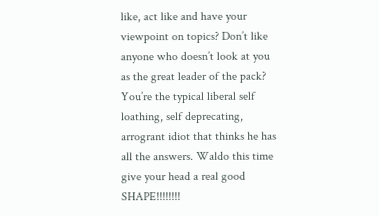like, act like and have your viewpoint on topics? Don’t like anyone who doesn’t look at you as the great leader of the pack? You’re the typical liberal self loathing, self deprecating, arrogrant idiot that thinks he has all the answers. Waldo this time give your head a real good SHAPE!!!!!!!!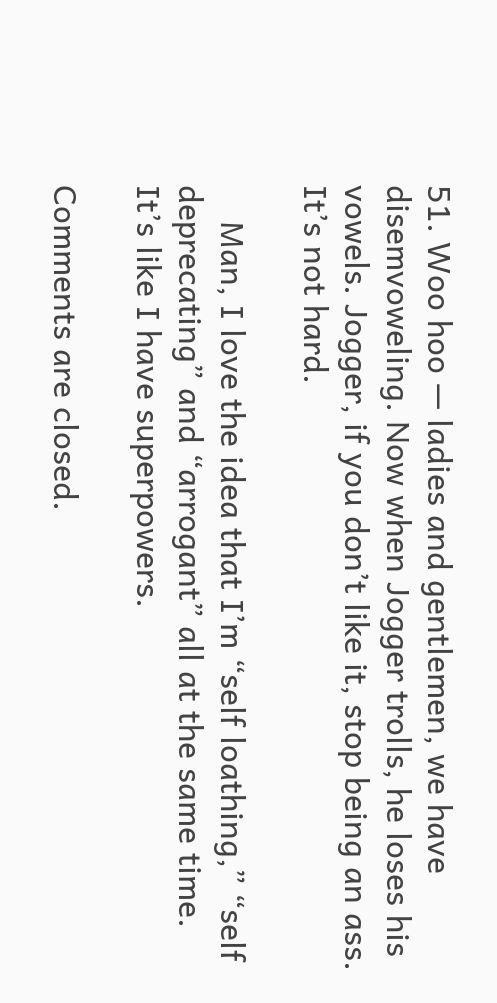51. Woo hoo — ladies and gentlemen, we have disemvoweling. Now when Jogger trolls, he loses his vowels. Jogger, if you don’t like it, stop being an ass. It’s not hard.

    Man, I love the idea that I’m “self loathing,” “self deprecating” and “arrogant” all at the same time. It’s like I have superpowers.

Comments are closed.